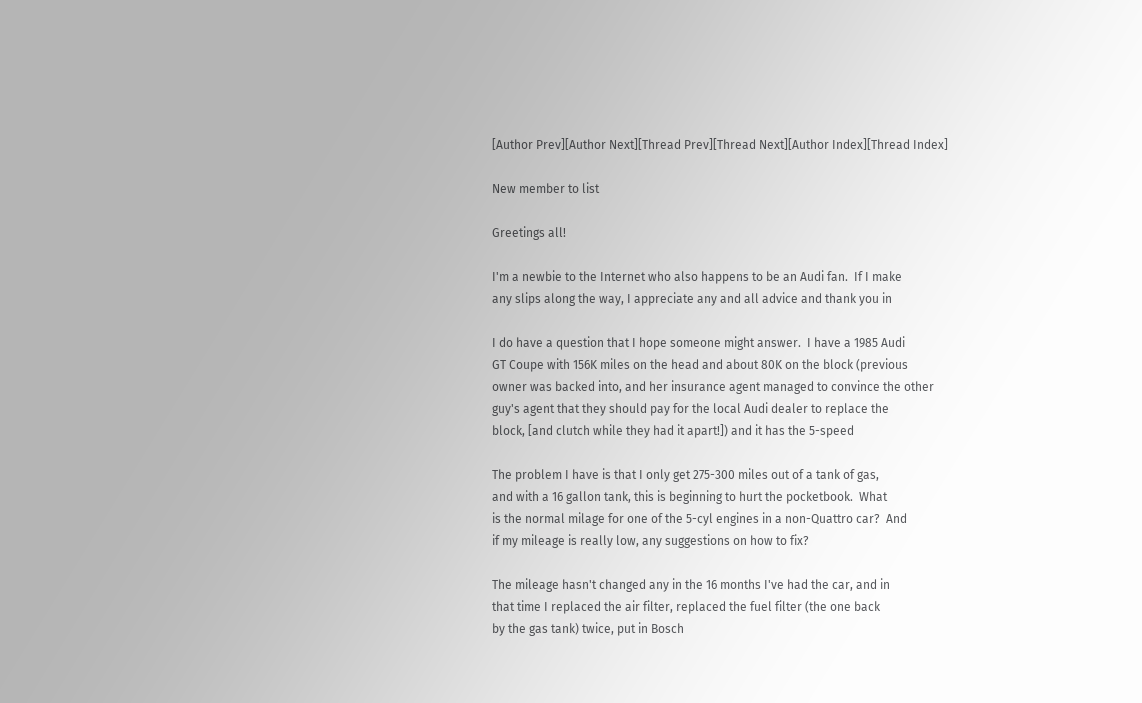[Author Prev][Author Next][Thread Prev][Thread Next][Author Index][Thread Index]

New member to list

Greetings all!

I'm a newbie to the Internet who also happens to be an Audi fan.  If I make
any slips along the way, I appreciate any and all advice and thank you in

I do have a question that I hope someone might answer.  I have a 1985 Audi
GT Coupe with 156K miles on the head and about 80K on the block (previous
owner was backed into, and her insurance agent managed to convince the other
guy's agent that they should pay for the local Audi dealer to replace the
block, [and clutch while they had it apart!]) and it has the 5-speed

The problem I have is that I only get 275-300 miles out of a tank of gas,
and with a 16 gallon tank, this is beginning to hurt the pocketbook.  What
is the normal milage for one of the 5-cyl engines in a non-Quattro car?  And
if my mileage is really low, any suggestions on how to fix?

The mileage hasn't changed any in the 16 months I've had the car, and in
that time I replaced the air filter, replaced the fuel filter (the one back
by the gas tank) twice, put in Bosch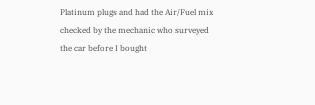Platinum plugs and had the Air/Fuel mix
checked by the mechanic who surveyed the car before I bought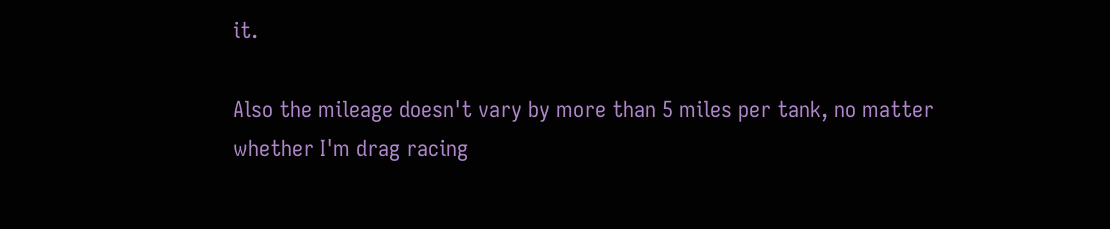it.

Also the mileage doesn't vary by more than 5 miles per tank, no matter
whether I'm drag racing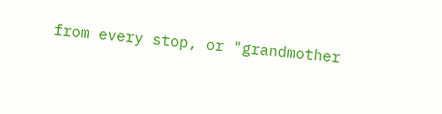from every stop, or "grandmother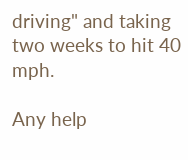driving" and taking
two weeks to hit 40 mph.

Any help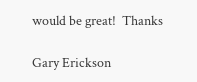would be great!  Thanks

Gary Erickson